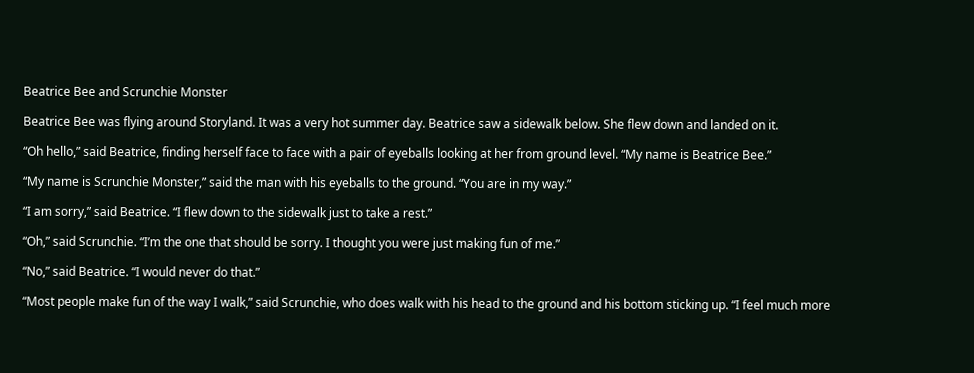Beatrice Bee and Scrunchie Monster

Beatrice Bee was flying around Storyland. It was a very hot summer day. Beatrice saw a sidewalk below. She flew down and landed on it.

“Oh hello,” said Beatrice, finding herself face to face with a pair of eyeballs looking at her from ground level. “My name is Beatrice Bee.”

“My name is Scrunchie Monster,” said the man with his eyeballs to the ground. “You are in my way.”

“I am sorry,” said Beatrice. “I flew down to the sidewalk just to take a rest.”

“Oh,” said Scrunchie. “I’m the one that should be sorry. I thought you were just making fun of me.”

“No,” said Beatrice. “I would never do that.”

“Most people make fun of the way I walk,” said Scrunchie, who does walk with his head to the ground and his bottom sticking up. “I feel much more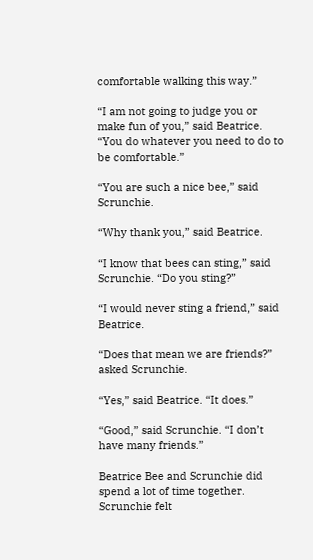comfortable walking this way.”

“I am not going to judge you or make fun of you,” said Beatrice. “You do whatever you need to do to be comfortable.”

“You are such a nice bee,” said Scrunchie.

“Why thank you,” said Beatrice.

“I know that bees can sting,” said Scrunchie. “Do you sting?”

“I would never sting a friend,” said Beatrice.

“Does that mean we are friends?” asked Scrunchie.

“Yes,” said Beatrice. “It does.”

“Good,” said Scrunchie. “I don’t have many friends.”

Beatrice Bee and Scrunchie did spend a lot of time together. Scrunchie felt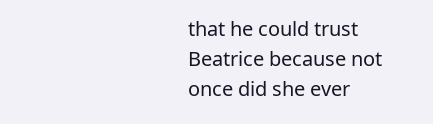that he could trust Beatrice because not once did she ever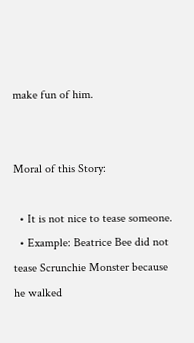make fun of him.


Moral of this Story:

  • It is not nice to tease someone.
  • Example: Beatrice Bee did not tease Scrunchie Monster because he walked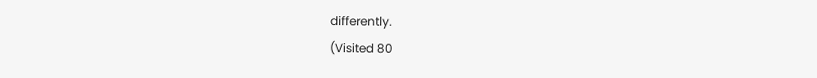differently.
(Visited 80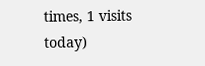times, 1 visits today)